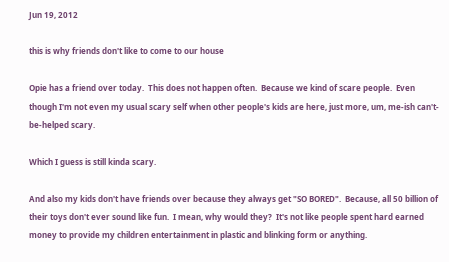Jun 19, 2012

this is why friends don't like to come to our house

Opie has a friend over today.  This does not happen often.  Because we kind of scare people.  Even though I'm not even my usual scary self when other people's kids are here, just more, um, me-ish can't-be-helped scary.

Which I guess is still kinda scary.

And also my kids don't have friends over because they always get "SO BORED".  Because, all 50 billion of their toys don't ever sound like fun.  I mean, why would they?  It's not like people spent hard earned money to provide my children entertainment in plastic and blinking form or anything.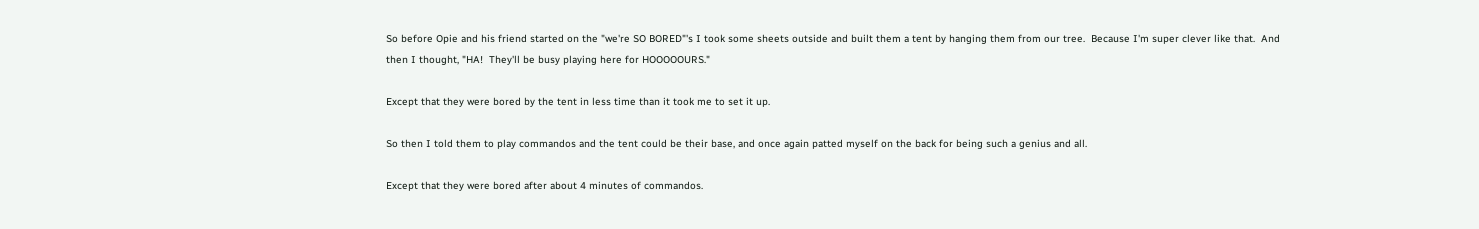So before Opie and his friend started on the "we're SO BORED"'s I took some sheets outside and built them a tent by hanging them from our tree.  Because I'm super clever like that.  And then I thought, "HA!  They'll be busy playing here for HOOOOOURS."

Except that they were bored by the tent in less time than it took me to set it up.

So then I told them to play commandos and the tent could be their base, and once again patted myself on the back for being such a genius and all.

Except that they were bored after about 4 minutes of commandos.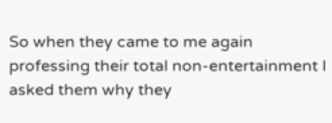So when they came to me again professing their total non-entertainment I asked them why they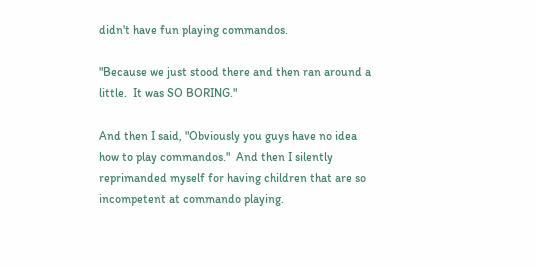didn't have fun playing commandos.

"Because we just stood there and then ran around a little.  It was SO BORING."

And then I said, "Obviously you guys have no idea how to play commandos."  And then I silently reprimanded myself for having children that are so incompetent at commando playing.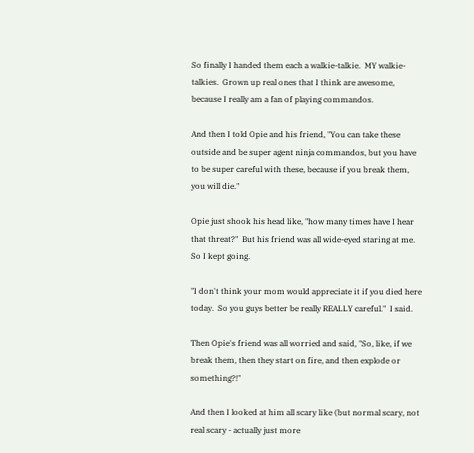So finally I handed them each a walkie-talkie.  MY walkie-talkies.  Grown up real ones that I think are awesome, because I really am a fan of playing commandos.

And then I told Opie and his friend, "You can take these outside and be super agent ninja commandos, but you have to be super careful with these, because if you break them, you will die."

Opie just shook his head like, "how many times have I hear that threat?"  But his friend was all wide-eyed staring at me.  So I kept going.

"I don't think your mom would appreciate it if you died here today.  So you guys better be really REALLY careful."  I said.

Then Opie's friend was all worried and said, "So, like, if we break them, then they start on fire, and then explode or something?!"

And then I looked at him all scary like (but normal scary, not real scary - actually just more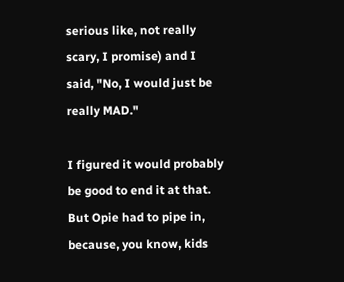serious like, not really scary, I promise) and I said, "No, I would just be really MAD."

I figured it would probably be good to end it at that.  But Opie had to pipe in, because, you know, kids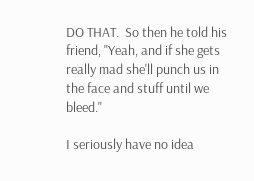DO THAT.  So then he told his friend, "Yeah, and if she gets really mad she'll punch us in the face and stuff until we bleed."

I seriously have no idea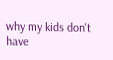why my kids don't have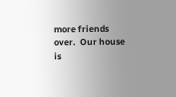more friends over.  Our house is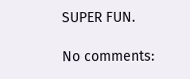SUPER FUN.

No comments: